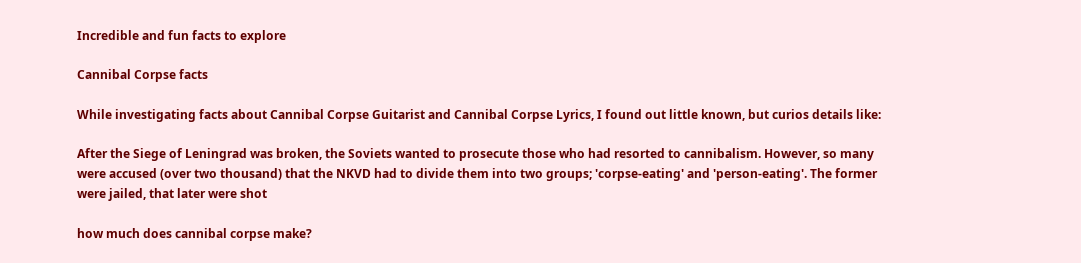Incredible and fun facts to explore

Cannibal Corpse facts

While investigating facts about Cannibal Corpse Guitarist and Cannibal Corpse Lyrics, I found out little known, but curios details like:

After the Siege of Leningrad was broken, the Soviets wanted to prosecute those who had resorted to cannibalism. However, so many were accused (over two thousand) that the NKVD had to divide them into two groups; 'corpse-eating' and 'person-eating'. The former were jailed, that later were shot

how much does cannibal corpse make?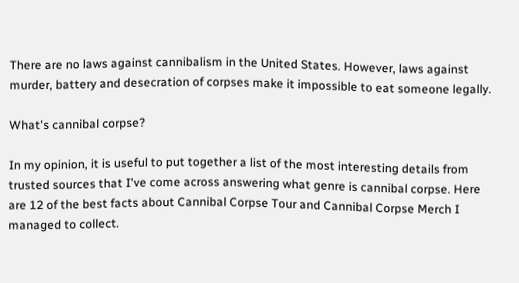There are no laws against cannibalism in the United States. However, laws against murder, battery and desecration of corpses make it impossible to eat someone legally.

What's cannibal corpse?

In my opinion, it is useful to put together a list of the most interesting details from trusted sources that I've come across answering what genre is cannibal corpse. Here are 12 of the best facts about Cannibal Corpse Tour and Cannibal Corpse Merch I managed to collect.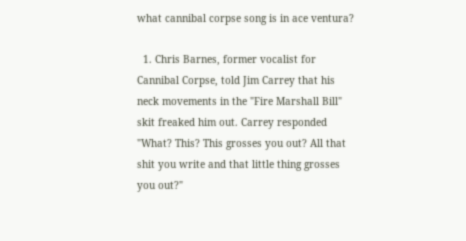what cannibal corpse song is in ace ventura?

  1. Chris Barnes, former vocalist for Cannibal Corpse, told Jim Carrey that his neck movements in the "Fire Marshall Bill" skit freaked him out. Carrey responded "What? This? This grosses you out? All that shit you write and that little thing grosses you out?"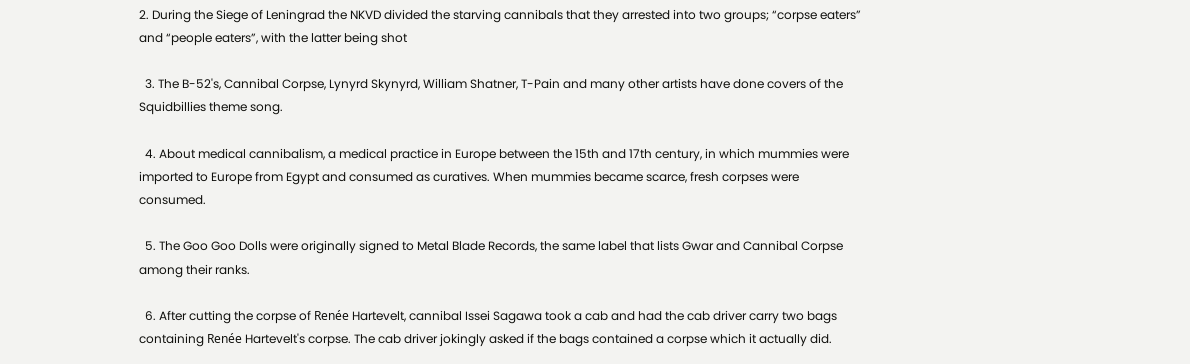2. During the Siege of Leningrad the NKVD divided the starving cannibals that they arrested into two groups; “corpse eaters” and “people eaters”, with the latter being shot

  3. The B-52's, Cannibal Corpse, Lynyrd Skynyrd, William Shatner, T-Pain and many other artists have done covers of the Squidbillies theme song.

  4. About medical cannibalism, a medical practice in Europe between the 15th and 17th century, in which mummies were imported to Europe from Egypt and consumed as curatives. When mummies became scarce, fresh corpses were consumed.

  5. The Goo Goo Dolls were originally signed to Metal Blade Records, the same label that lists Gwar and Cannibal Corpse among their ranks.

  6. After cutting the corpse of Renée Hartevelt, cannibal Issei Sagawa took a cab and had the cab driver carry two bags containing Renée Hartevelt's corpse. The cab driver jokingly asked if the bags contained a corpse which it actually did.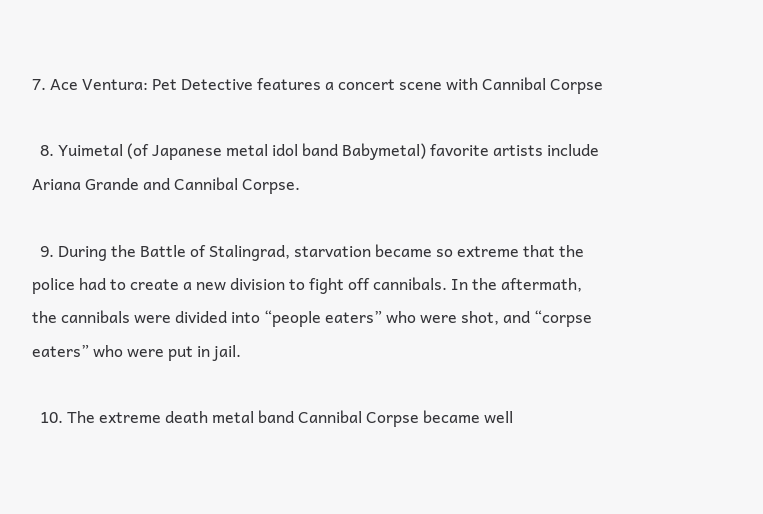7. Ace Ventura: Pet Detective features a concert scene with Cannibal Corpse

  8. Yuimetal (of Japanese metal idol band Babymetal) favorite artists include Ariana Grande and Cannibal Corpse.

  9. During the Battle of Stalingrad, starvation became so extreme that the police had to create a new division to fight off cannibals. In the aftermath, the cannibals were divided into “people eaters” who were shot, and “corpse eaters” who were put in jail.

  10. The extreme death metal band Cannibal Corpse became well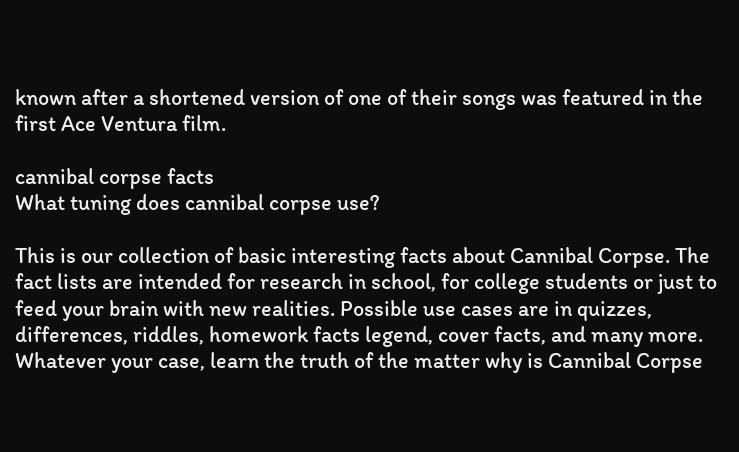known after a shortened version of one of their songs was featured in the first Ace Ventura film.

cannibal corpse facts
What tuning does cannibal corpse use?

This is our collection of basic interesting facts about Cannibal Corpse. The fact lists are intended for research in school, for college students or just to feed your brain with new realities. Possible use cases are in quizzes, differences, riddles, homework facts legend, cover facts, and many more. Whatever your case, learn the truth of the matter why is Cannibal Corpse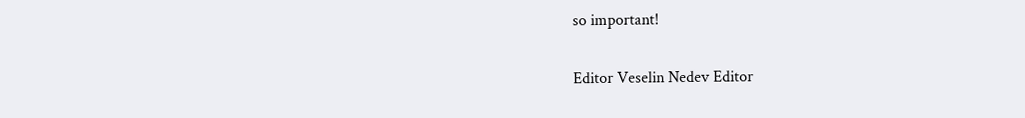so important!

Editor Veselin Nedev Editor